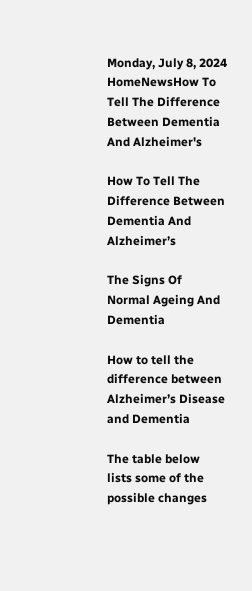Monday, July 8, 2024
HomeNewsHow To Tell The Difference Between Dementia And Alzheimer's

How To Tell The Difference Between Dementia And Alzheimer’s

The Signs Of Normal Ageing And Dementia

How to tell the difference between Alzheimer’s Disease and Dementia

The table below lists some of the possible changes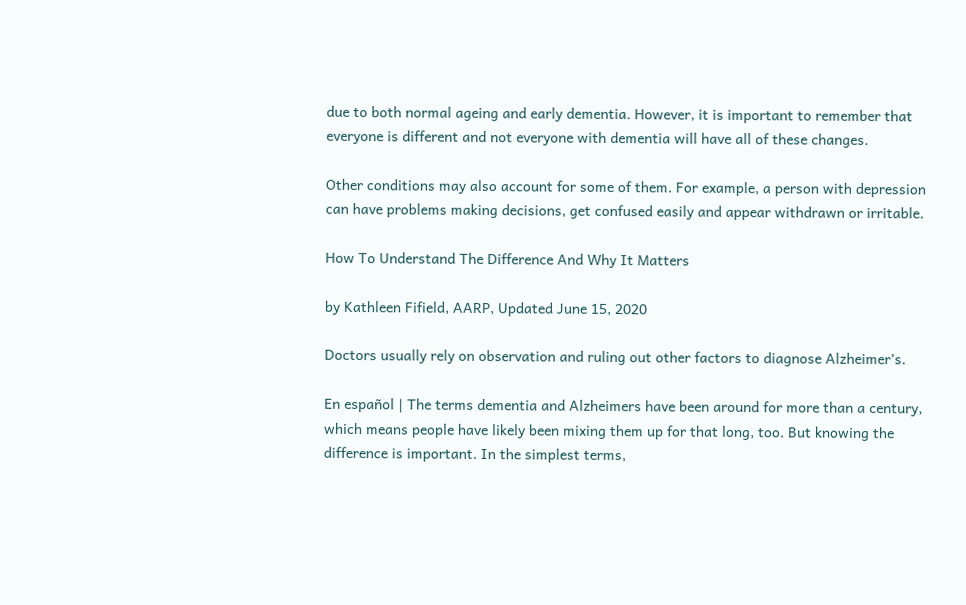due to both normal ageing and early dementia. However, it is important to remember that everyone is different and not everyone with dementia will have all of these changes.

Other conditions may also account for some of them. For example, a person with depression can have problems making decisions, get confused easily and appear withdrawn or irritable.

How To Understand The Difference And Why It Matters

by Kathleen Fifield, AARP, Updated June 15, 2020

Doctors usually rely on observation and ruling out other factors to diagnose Alzheimer’s.

En español | The terms dementia and Alzheimers have been around for more than a century, which means people have likely been mixing them up for that long, too. But knowing the difference is important. In the simplest terms,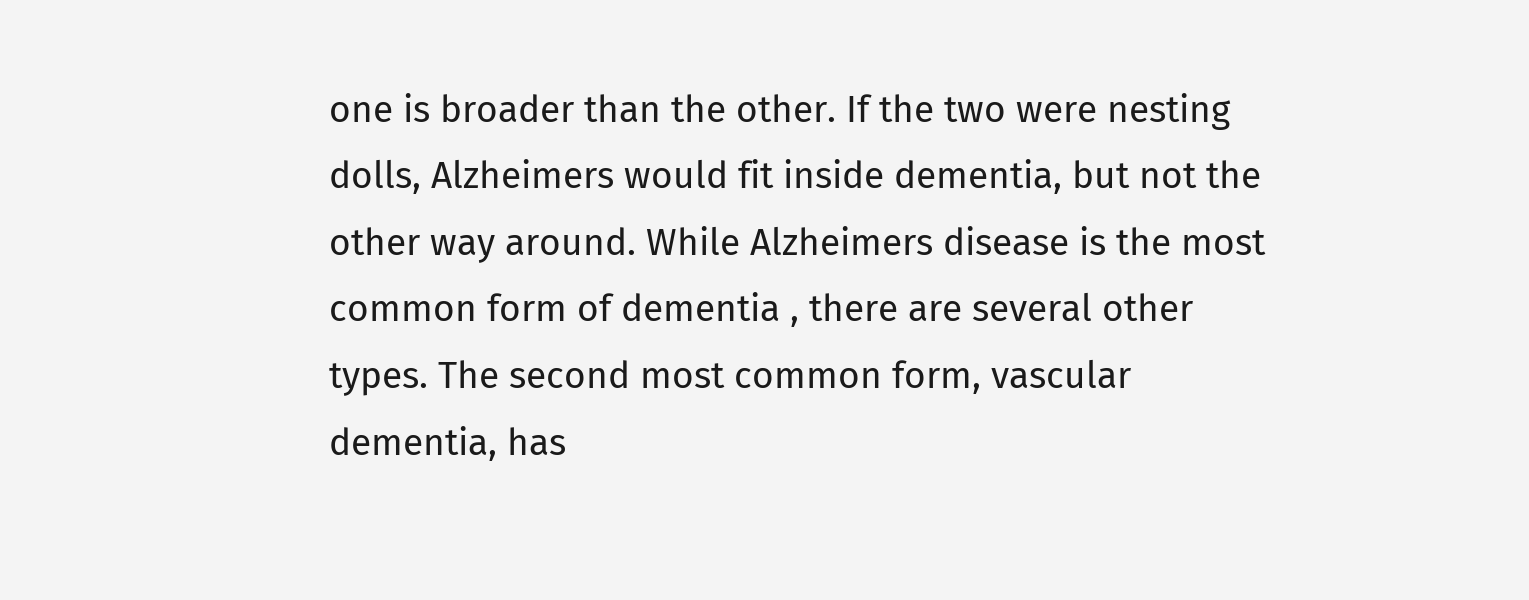one is broader than the other. If the two were nesting dolls, Alzheimers would fit inside dementia, but not the other way around. While Alzheimers disease is the most common form of dementia , there are several other types. The second most common form, vascular dementia, has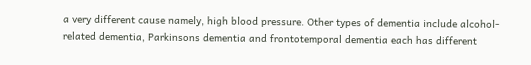a very different cause namely, high blood pressure. Other types of dementia include alcohol-related dementia, Parkinsons dementia and frontotemporal dementia each has different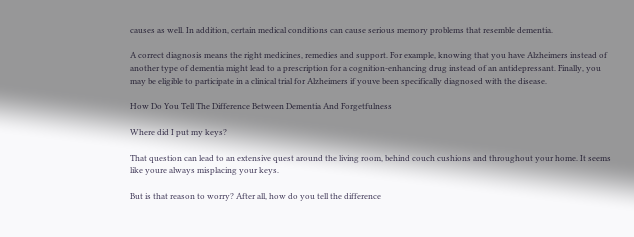causes as well. In addition, certain medical conditions can cause serious memory problems that resemble dementia.

A correct diagnosis means the right medicines, remedies and support. For example, knowing that you have Alzheimers instead of another type of dementia might lead to a prescription for a cognition-enhancing drug instead of an antidepressant. Finally, you may be eligible to participate in a clinical trial for Alzheimers if youve been specifically diagnosed with the disease.

How Do You Tell The Difference Between Dementia And Forgetfulness

Where did I put my keys?

That question can lead to an extensive quest around the living room, behind couch cushions and throughout your home. It seems like youre always misplacing your keys.

But is that reason to worry? After all, how do you tell the difference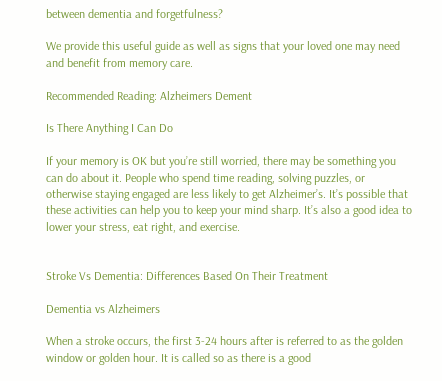between dementia and forgetfulness?

We provide this useful guide as well as signs that your loved one may need and benefit from memory care.

Recommended Reading: Alzheimers Dement

Is There Anything I Can Do

If your memory is OK but you’re still worried, there may be something you can do about it. People who spend time reading, solving puzzles, or otherwise staying engaged are less likely to get Alzheimer’s. It’s possible that these activities can help you to keep your mind sharp. It’s also a good idea to lower your stress, eat right, and exercise.


Stroke Vs Dementia: Differences Based On Their Treatment

Dementia vs Alzheimers

When a stroke occurs, the first 3-24 hours after is referred to as the golden window or golden hour. It is called so as there is a good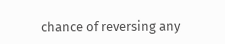chance of reversing any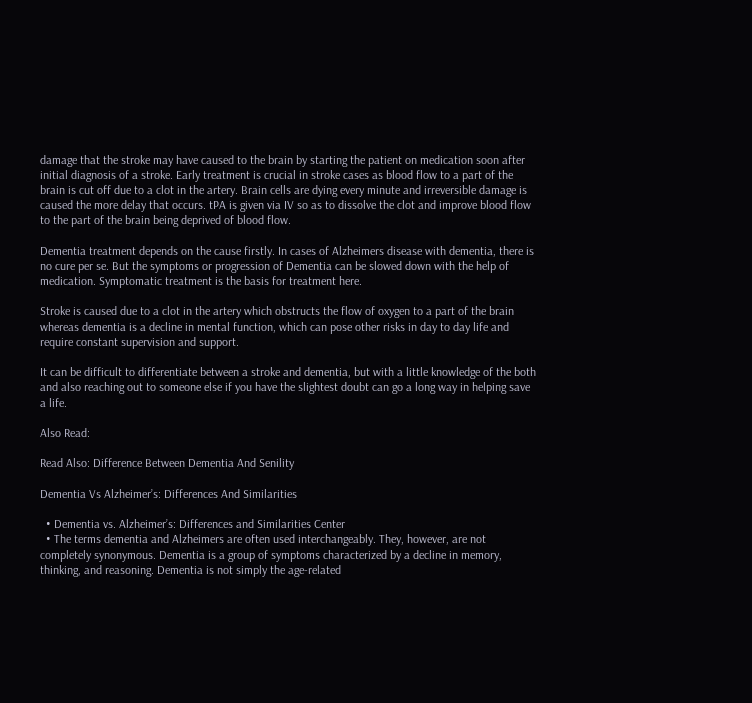damage that the stroke may have caused to the brain by starting the patient on medication soon after initial diagnosis of a stroke. Early treatment is crucial in stroke cases as blood flow to a part of the brain is cut off due to a clot in the artery. Brain cells are dying every minute and irreversible damage is caused the more delay that occurs. tPA is given via IV so as to dissolve the clot and improve blood flow to the part of the brain being deprived of blood flow.

Dementia treatment depends on the cause firstly. In cases of Alzheimers disease with dementia, there is no cure per se. But the symptoms or progression of Dementia can be slowed down with the help of medication. Symptomatic treatment is the basis for treatment here.

Stroke is caused due to a clot in the artery which obstructs the flow of oxygen to a part of the brain whereas dementia is a decline in mental function, which can pose other risks in day to day life and require constant supervision and support.

It can be difficult to differentiate between a stroke and dementia, but with a little knowledge of the both and also reaching out to someone else if you have the slightest doubt can go a long way in helping save a life.

Also Read:

Read Also: Difference Between Dementia And Senility

Dementia Vs Alzheimer’s: Differences And Similarities

  • Dementia vs. Alzheimer’s: Differences and Similarities Center
  • The terms dementia and Alzheimers are often used interchangeably. They, however, are not completely synonymous. Dementia is a group of symptoms characterized by a decline in memory, thinking, and reasoning. Dementia is not simply the age-related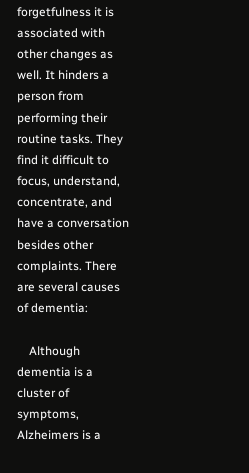forgetfulness it is associated with other changes as well. It hinders a person from performing their routine tasks. They find it difficult to focus, understand, concentrate, and have a conversation besides other complaints. There are several causes of dementia:

    Although dementia is a cluster of symptoms, Alzheimers is a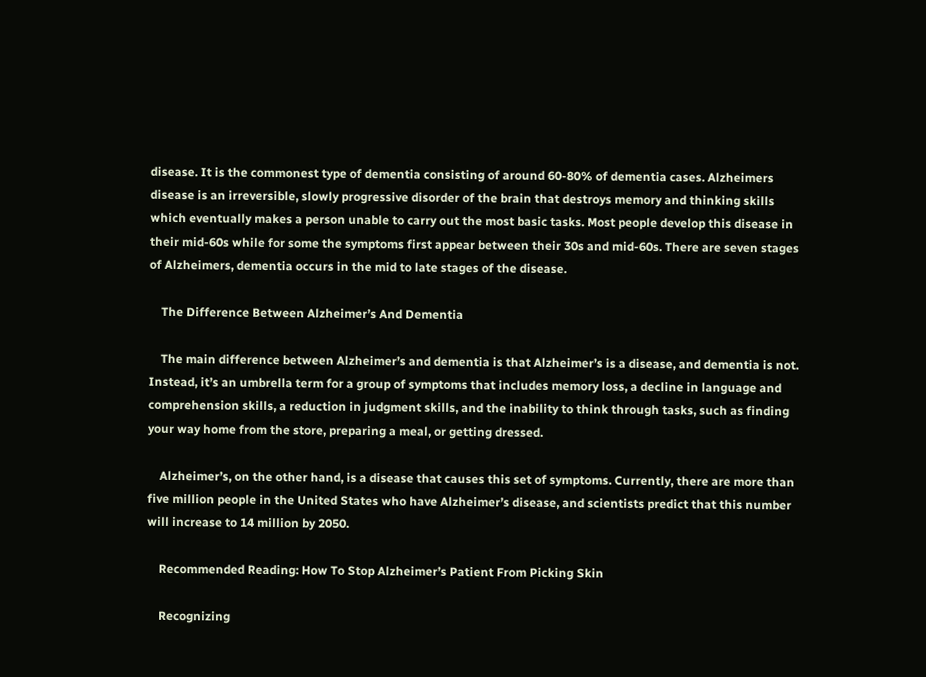disease. It is the commonest type of dementia consisting of around 60-80% of dementia cases. Alzheimers disease is an irreversible, slowly progressive disorder of the brain that destroys memory and thinking skills which eventually makes a person unable to carry out the most basic tasks. Most people develop this disease in their mid-60s while for some the symptoms first appear between their 30s and mid-60s. There are seven stages of Alzheimers, dementia occurs in the mid to late stages of the disease.

    The Difference Between Alzheimer’s And Dementia

    The main difference between Alzheimer’s and dementia is that Alzheimer’s is a disease, and dementia is not. Instead, it’s an umbrella term for a group of symptoms that includes memory loss, a decline in language and comprehension skills, a reduction in judgment skills, and the inability to think through tasks, such as finding your way home from the store, preparing a meal, or getting dressed.

    Alzheimer’s, on the other hand, is a disease that causes this set of symptoms. Currently, there are more than five million people in the United States who have Alzheimer’s disease, and scientists predict that this number will increase to 14 million by 2050.

    Recommended Reading: How To Stop Alzheimer’s Patient From Picking Skin

    Recognizing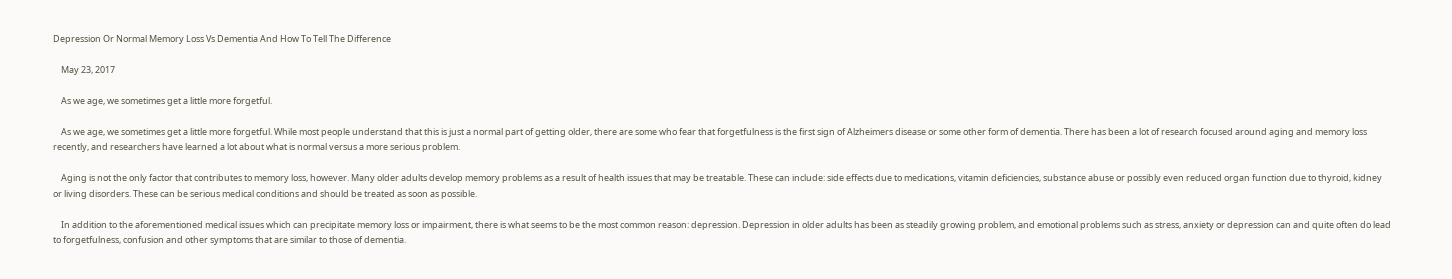Depression Or Normal Memory Loss Vs Dementia And How To Tell The Difference

    May 23, 2017

    As we age, we sometimes get a little more forgetful.

    As we age, we sometimes get a little more forgetful. While most people understand that this is just a normal part of getting older, there are some who fear that forgetfulness is the first sign of Alzheimers disease or some other form of dementia. There has been a lot of research focused around aging and memory loss recently, and researchers have learned a lot about what is normal versus a more serious problem.

    Aging is not the only factor that contributes to memory loss, however. Many older adults develop memory problems as a result of health issues that may be treatable. These can include: side effects due to medications, vitamin deficiencies, substance abuse or possibly even reduced organ function due to thyroid, kidney or living disorders. These can be serious medical conditions and should be treated as soon as possible.

    In addition to the aforementioned medical issues which can precipitate memory loss or impairment, there is what seems to be the most common reason: depression. Depression in older adults has been as steadily growing problem, and emotional problems such as stress, anxiety or depression can and quite often do lead to forgetfulness, confusion and other symptoms that are similar to those of dementia.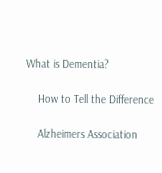What is Dementia?

    How to Tell the Difference

    Alzheimers Association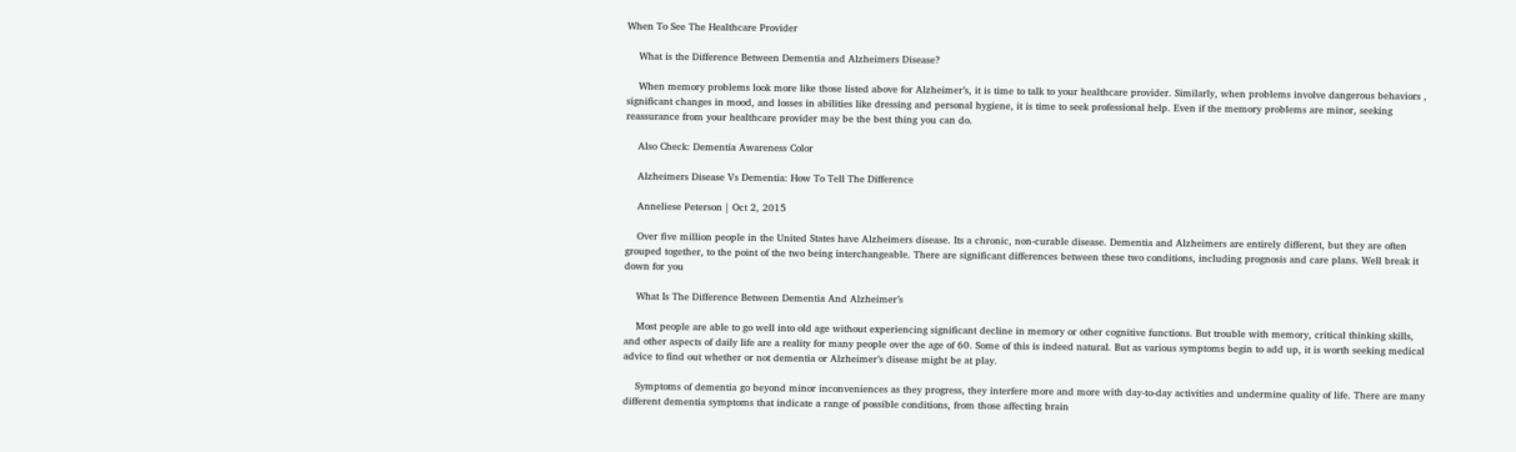When To See The Healthcare Provider

    What is the Difference Between Dementia and Alzheimers Disease?

    When memory problems look more like those listed above for Alzheimer’s, it is time to talk to your healthcare provider. Similarly, when problems involve dangerous behaviors , significant changes in mood, and losses in abilities like dressing and personal hygiene, it is time to seek professional help. Even if the memory problems are minor, seeking reassurance from your healthcare provider may be the best thing you can do.

    Also Check: Dementia Awareness Color

    Alzheimers Disease Vs Dementia: How To Tell The Difference

    Anneliese Peterson | Oct 2, 2015

    Over five million people in the United States have Alzheimers disease. Its a chronic, non-curable disease. Dementia and Alzheimers are entirely different, but they are often grouped together, to the point of the two being interchangeable. There are significant differences between these two conditions, including prognosis and care plans. Well break it down for you

    What Is The Difference Between Dementia And Alzheimer’s

    Most people are able to go well into old age without experiencing significant decline in memory or other cognitive functions. But trouble with memory, critical thinking skills, and other aspects of daily life are a reality for many people over the age of 60. Some of this is indeed natural. But as various symptoms begin to add up, it is worth seeking medical advice to find out whether or not dementia or Alzheimer’s disease might be at play.

    Symptoms of dementia go beyond minor inconveniences as they progress, they interfere more and more with day-to-day activities and undermine quality of life. There are many different dementia symptoms that indicate a range of possible conditions, from those affecting brain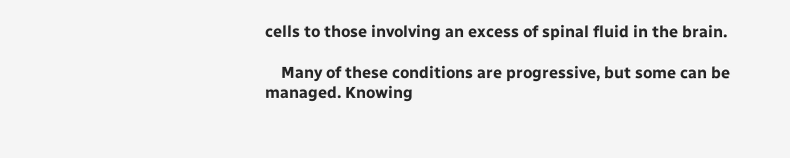cells to those involving an excess of spinal fluid in the brain.

    Many of these conditions are progressive, but some can be managed. Knowing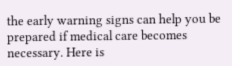the early warning signs can help you be prepared if medical care becomes necessary. Here is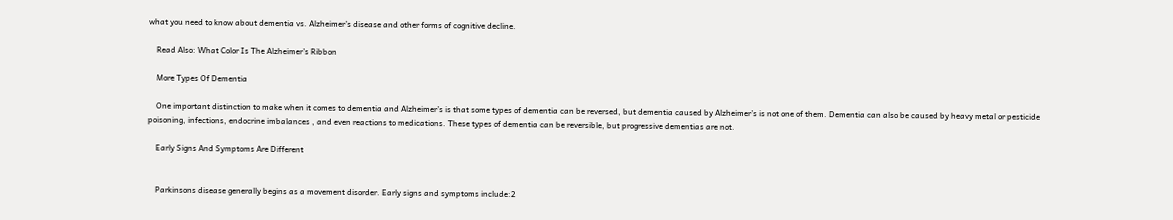what you need to know about dementia vs. Alzheimer’s disease and other forms of cognitive decline.

    Read Also: What Color Is The Alzheimer’s Ribbon

    More Types Of Dementia

    One important distinction to make when it comes to dementia and Alzheimer’s is that some types of dementia can be reversed, but dementia caused by Alzheimer’s is not one of them. Dementia can also be caused by heavy metal or pesticide poisoning, infections, endocrine imbalances , and even reactions to medications. These types of dementia can be reversible, but progressive dementias are not.

    Early Signs And Symptoms Are Different


    Parkinsons disease generally begins as a movement disorder. Early signs and symptoms include:2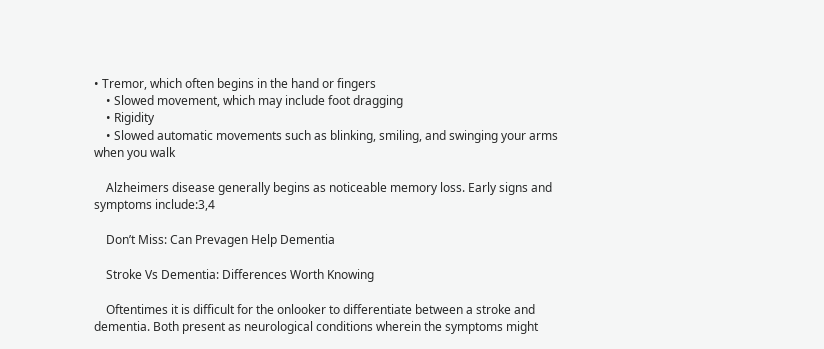• Tremor, which often begins in the hand or fingers
    • Slowed movement, which may include foot dragging
    • Rigidity
    • Slowed automatic movements such as blinking, smiling, and swinging your arms when you walk

    Alzheimers disease generally begins as noticeable memory loss. Early signs and symptoms include:3,4

    Don’t Miss: Can Prevagen Help Dementia

    Stroke Vs Dementia: Differences Worth Knowing

    Oftentimes it is difficult for the onlooker to differentiate between a stroke and dementia. Both present as neurological conditions wherein the symptoms might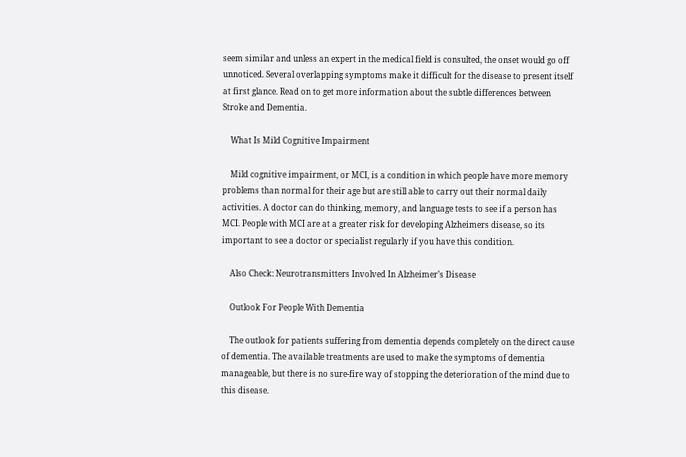seem similar and unless an expert in the medical field is consulted, the onset would go off unnoticed. Several overlapping symptoms make it difficult for the disease to present itself at first glance. Read on to get more information about the subtle differences between Stroke and Dementia.

    What Is Mild Cognitive Impairment

    Mild cognitive impairment, or MCI, is a condition in which people have more memory problems than normal for their age but are still able to carry out their normal daily activities. A doctor can do thinking, memory, and language tests to see if a person has MCI. People with MCI are at a greater risk for developing Alzheimers disease, so its important to see a doctor or specialist regularly if you have this condition.

    Also Check: Neurotransmitters Involved In Alzheimer’s Disease

    Outlook For People With Dementia

    The outlook for patients suffering from dementia depends completely on the direct cause of dementia. The available treatments are used to make the symptoms of dementia manageable, but there is no sure-fire way of stopping the deterioration of the mind due to this disease.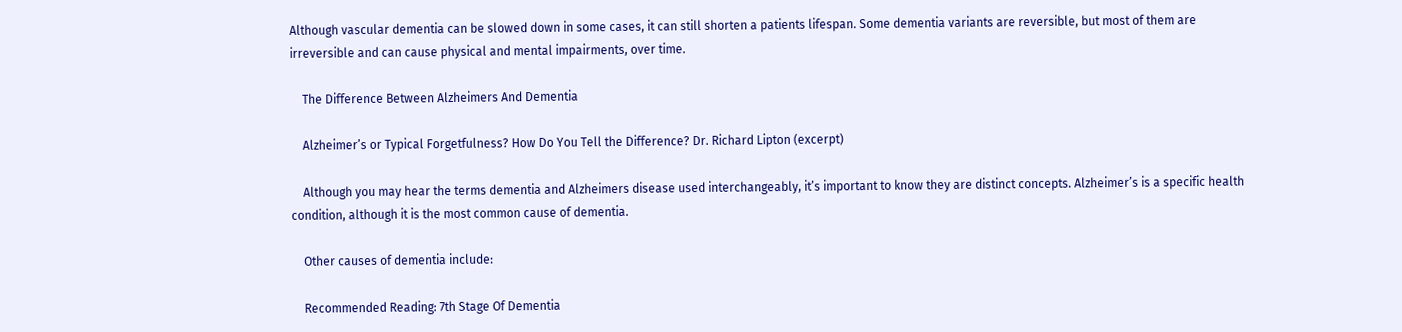Although vascular dementia can be slowed down in some cases, it can still shorten a patients lifespan. Some dementia variants are reversible, but most of them are irreversible and can cause physical and mental impairments, over time.

    The Difference Between Alzheimers And Dementia

    Alzheimer’s or Typical Forgetfulness? How Do You Tell the Difference? Dr. Richard Lipton (excerpt)

    Although you may hear the terms dementia and Alzheimers disease used interchangeably, it’s important to know they are distinct concepts. Alzheimer’s is a specific health condition, although it is the most common cause of dementia.

    Other causes of dementia include:

    Recommended Reading: 7th Stage Of Dementia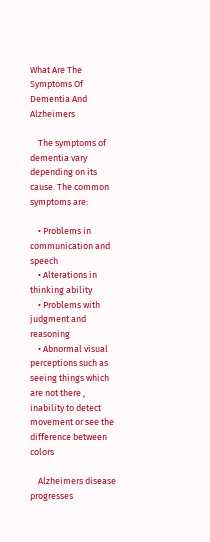What Are The Symptoms Of Dementia And Alzheimers

    The symptoms of dementia vary depending on its cause. The common symptoms are:

    • Problems in communication and speech
    • Alterations in thinking ability
    • Problems with judgment and reasoning
    • Abnormal visual perceptions such as seeing things which are not there , inability to detect movement or see the difference between colors

    Alzheimers disease progresses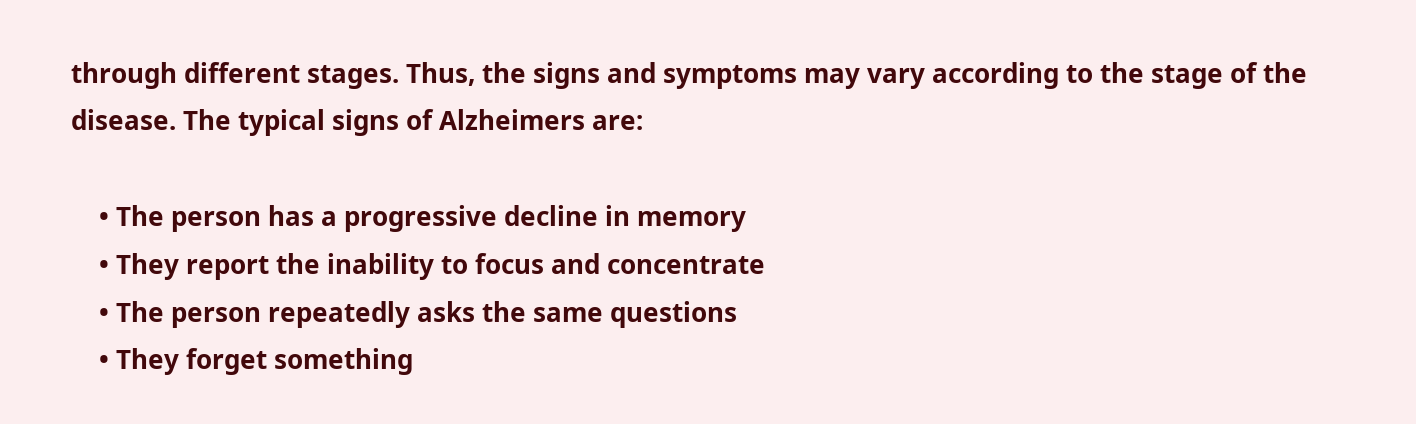through different stages. Thus, the signs and symptoms may vary according to the stage of the disease. The typical signs of Alzheimers are:

    • The person has a progressive decline in memory
    • They report the inability to focus and concentrate
    • The person repeatedly asks the same questions
    • They forget something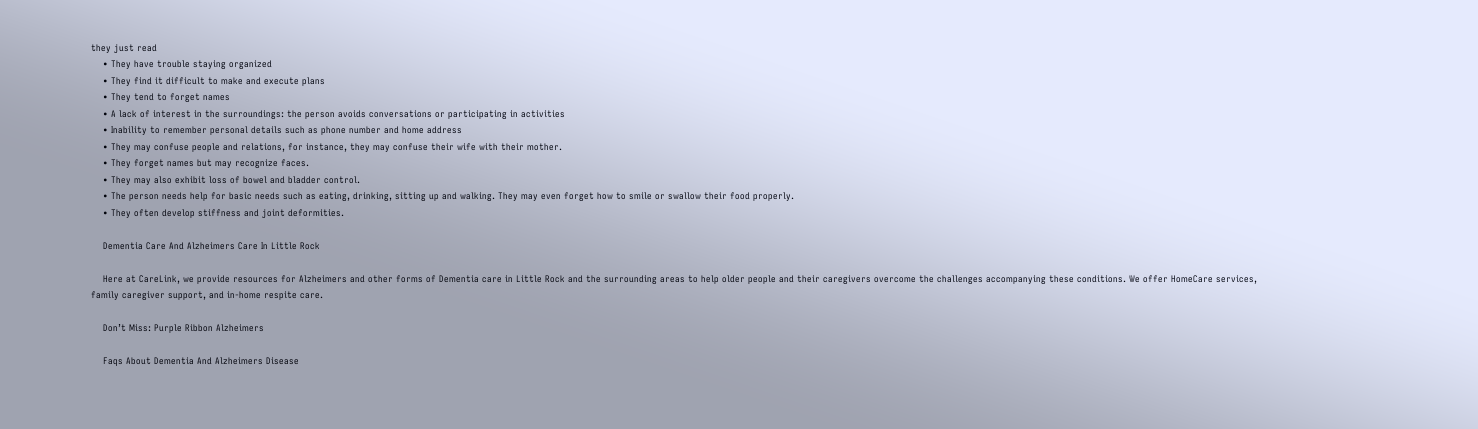they just read
    • They have trouble staying organized
    • They find it difficult to make and execute plans
    • They tend to forget names
    • A lack of interest in the surroundings: the person avoids conversations or participating in activities
    • Inability to remember personal details such as phone number and home address
    • They may confuse people and relations, for instance, they may confuse their wife with their mother.
    • They forget names but may recognize faces.
    • They may also exhibit loss of bowel and bladder control.
    • The person needs help for basic needs such as eating, drinking, sitting up and walking. They may even forget how to smile or swallow their food properly.
    • They often develop stiffness and joint deformities.

    Dementia Care And Alzheimers Care In Little Rock

    Here at CareLink, we provide resources for Alzheimers and other forms of Dementia care in Little Rock and the surrounding areas to help older people and their caregivers overcome the challenges accompanying these conditions. We offer HomeCare services, family caregiver support, and in-home respite care.

    Don’t Miss: Purple Ribbon Alzheimers

    Faqs About Dementia And Alzheimers Disease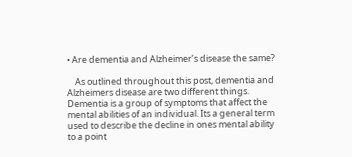• Are dementia and Alzheimer’s disease the same?

    As outlined throughout this post, dementia and Alzheimers disease are two different things. Dementia is a group of symptoms that affect the mental abilities of an individual. Its a general term used to describe the decline in ones mental ability to a point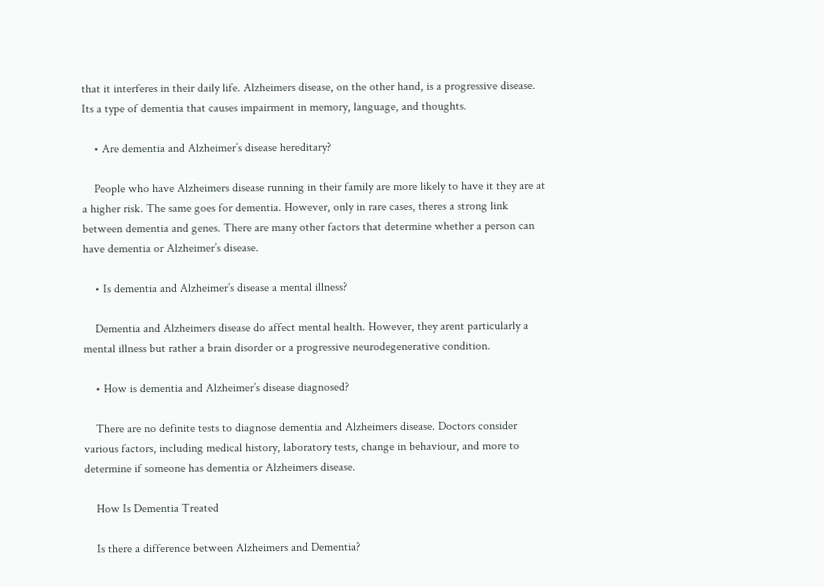that it interferes in their daily life. Alzheimers disease, on the other hand, is a progressive disease. Its a type of dementia that causes impairment in memory, language, and thoughts.

    • Are dementia and Alzheimer’s disease hereditary?

    People who have Alzheimers disease running in their family are more likely to have it they are at a higher risk. The same goes for dementia. However, only in rare cases, theres a strong link between dementia and genes. There are many other factors that determine whether a person can have dementia or Alzheimer’s disease.

    • Is dementia and Alzheimer’s disease a mental illness?

    Dementia and Alzheimers disease do affect mental health. However, they arent particularly a mental illness but rather a brain disorder or a progressive neurodegenerative condition.

    • How is dementia and Alzheimer’s disease diagnosed?

    There are no definite tests to diagnose dementia and Alzheimers disease. Doctors consider various factors, including medical history, laboratory tests, change in behaviour, and more to determine if someone has dementia or Alzheimers disease.

    How Is Dementia Treated

    Is there a difference between Alzheimers and Dementia?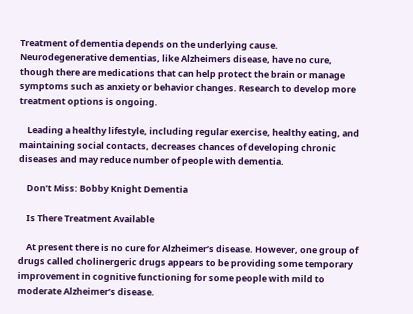Treatment of dementia depends on the underlying cause. Neurodegenerative dementias, like Alzheimers disease, have no cure, though there are medications that can help protect the brain or manage symptoms such as anxiety or behavior changes. Research to develop more treatment options is ongoing.

    Leading a healthy lifestyle, including regular exercise, healthy eating, and maintaining social contacts, decreases chances of developing chronic diseases and may reduce number of people with dementia.

    Don’t Miss: Bobby Knight Dementia

    Is There Treatment Available

    At present there is no cure for Alzheimer’s disease. However, one group of drugs called cholinergeric drugs appears to be providing some temporary improvement in cognitive functioning for some people with mild to moderate Alzheimer’s disease.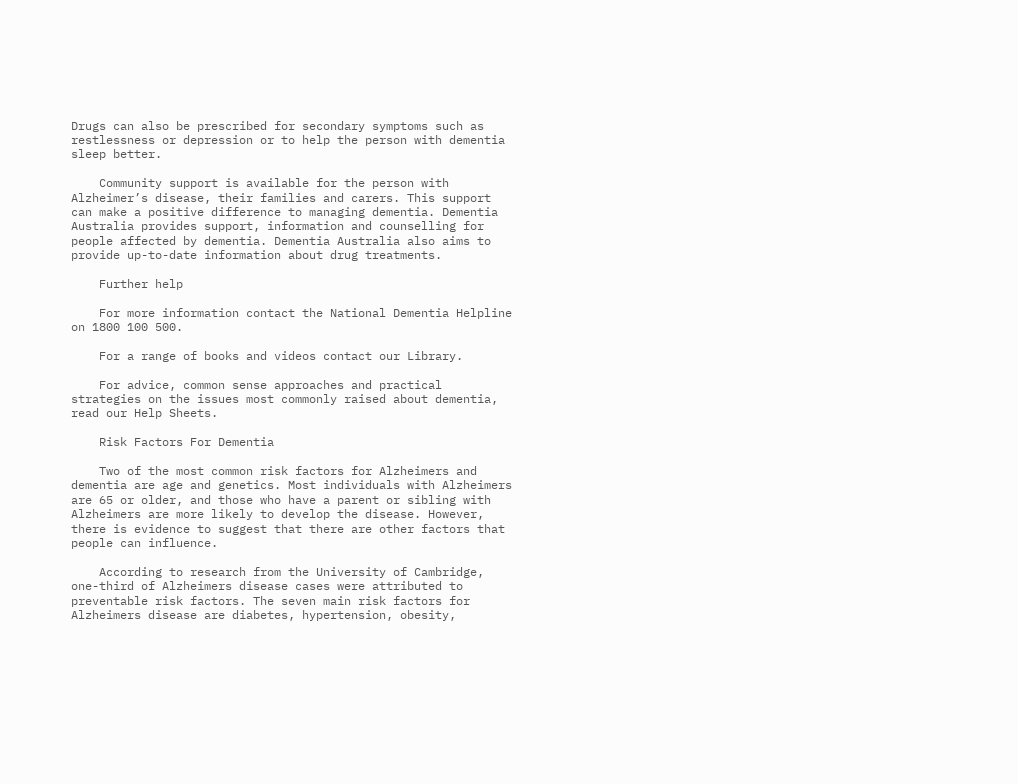Drugs can also be prescribed for secondary symptoms such as restlessness or depression or to help the person with dementia sleep better.

    Community support is available for the person with Alzheimer’s disease, their families and carers. This support can make a positive difference to managing dementia. Dementia Australia provides support, information and counselling for people affected by dementia. Dementia Australia also aims to provide up-to-date information about drug treatments.

    Further help

    For more information contact the National Dementia Helpline on 1800 100 500.

    For a range of books and videos contact our Library.

    For advice, common sense approaches and practical strategies on the issues most commonly raised about dementia, read our Help Sheets.

    Risk Factors For Dementia

    Two of the most common risk factors for Alzheimers and dementia are age and genetics. Most individuals with Alzheimers are 65 or older, and those who have a parent or sibling with Alzheimers are more likely to develop the disease. However, there is evidence to suggest that there are other factors that people can influence.

    According to research from the University of Cambridge, one-third of Alzheimers disease cases were attributed to preventable risk factors. The seven main risk factors for Alzheimers disease are diabetes, hypertension, obesity,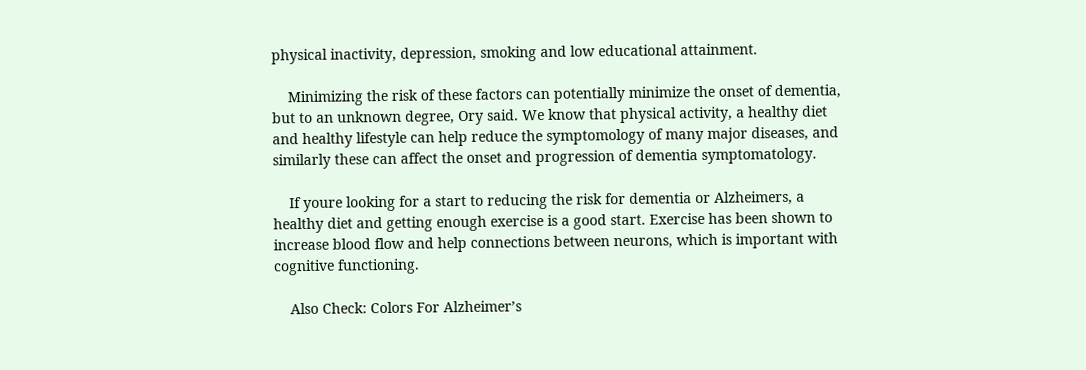physical inactivity, depression, smoking and low educational attainment.

    Minimizing the risk of these factors can potentially minimize the onset of dementia, but to an unknown degree, Ory said. We know that physical activity, a healthy diet and healthy lifestyle can help reduce the symptomology of many major diseases, and similarly these can affect the onset and progression of dementia symptomatology.

    If youre looking for a start to reducing the risk for dementia or Alzheimers, a healthy diet and getting enough exercise is a good start. Exercise has been shown to increase blood flow and help connections between neurons, which is important with cognitive functioning.

    Also Check: Colors For Alzheimer’s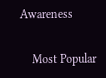Awareness


    Most Popular